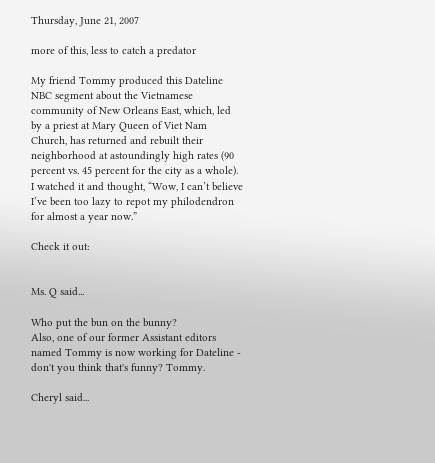Thursday, June 21, 2007

more of this, less to catch a predator

My friend Tommy produced this Dateline NBC segment about the Vietnamese community of New Orleans East, which, led by a priest at Mary Queen of Viet Nam Church, has returned and rebuilt their neighborhood at astoundingly high rates (90 percent vs. 45 percent for the city as a whole). I watched it and thought, “Wow, I can’t believe I’ve been too lazy to repot my philodendron for almost a year now.”

Check it out:


Ms. Q said...

Who put the bun on the bunny?
Also, one of our former Assistant editors named Tommy is now working for Dateline - don't you think that's funny? Tommy.

Cheryl said...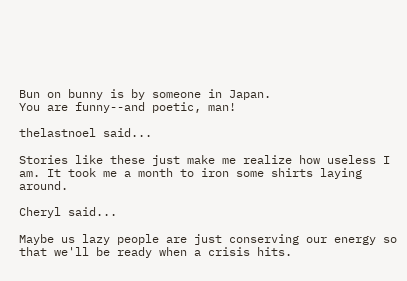Bun on bunny is by someone in Japan.
You are funny--and poetic, man!

thelastnoel said...

Stories like these just make me realize how useless I am. It took me a month to iron some shirts laying around.

Cheryl said...

Maybe us lazy people are just conserving our energy so that we'll be ready when a crisis hits.